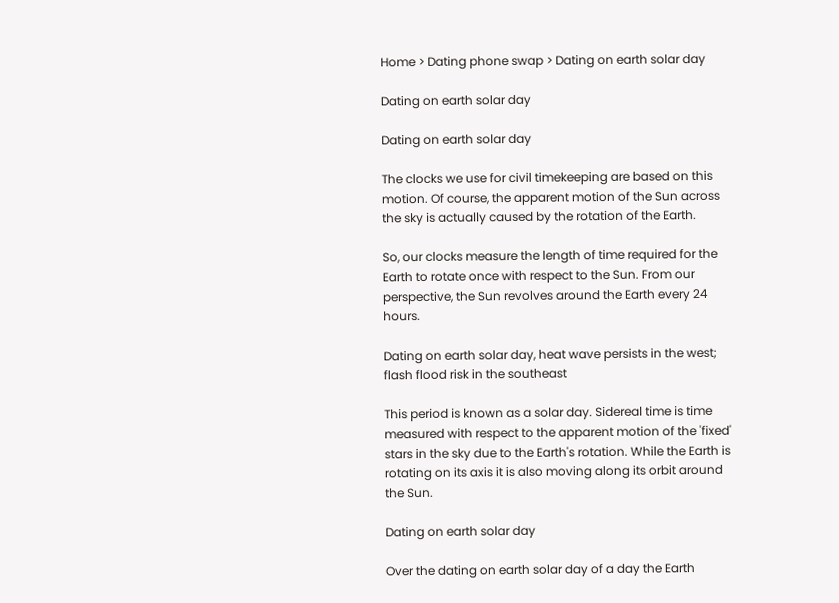Home > Dating phone swap > Dating on earth solar day

Dating on earth solar day

Dating on earth solar day

The clocks we use for civil timekeeping are based on this motion. Of course, the apparent motion of the Sun across the sky is actually caused by the rotation of the Earth.

So, our clocks measure the length of time required for the Earth to rotate once with respect to the Sun. From our perspective, the Sun revolves around the Earth every 24 hours.

Dating on earth solar day, heat wave persists in the west; flash flood risk in the southeast

This period is known as a solar day. Sidereal time is time measured with respect to the apparent motion of the 'fixed' stars in the sky due to the Earth's rotation. While the Earth is rotating on its axis it is also moving along its orbit around the Sun.

Dating on earth solar day

Over the dating on earth solar day of a day the Earth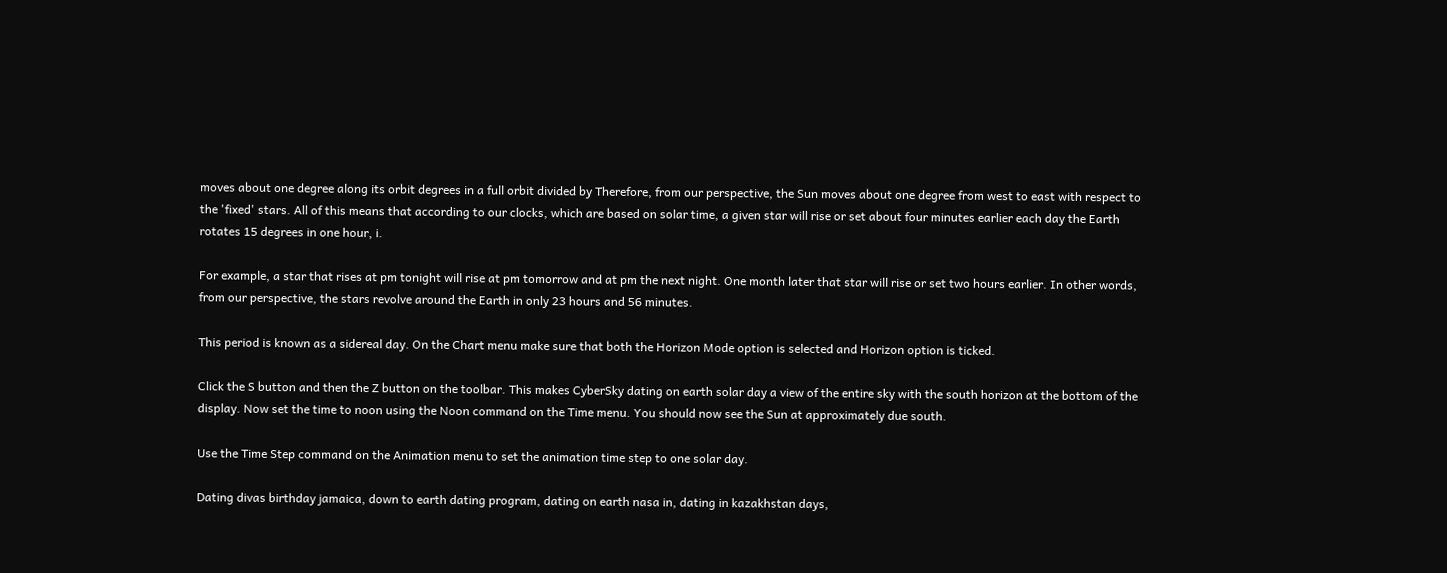moves about one degree along its orbit degrees in a full orbit divided by Therefore, from our perspective, the Sun moves about one degree from west to east with respect to the 'fixed' stars. All of this means that according to our clocks, which are based on solar time, a given star will rise or set about four minutes earlier each day the Earth rotates 15 degrees in one hour, i.

For example, a star that rises at pm tonight will rise at pm tomorrow and at pm the next night. One month later that star will rise or set two hours earlier. In other words, from our perspective, the stars revolve around the Earth in only 23 hours and 56 minutes.

This period is known as a sidereal day. On the Chart menu make sure that both the Horizon Mode option is selected and Horizon option is ticked.

Click the S button and then the Z button on the toolbar. This makes CyberSky dating on earth solar day a view of the entire sky with the south horizon at the bottom of the display. Now set the time to noon using the Noon command on the Time menu. You should now see the Sun at approximately due south.

Use the Time Step command on the Animation menu to set the animation time step to one solar day.

Dating divas birthday jamaica, down to earth dating program, dating on earth nasa in, dating in kazakhstan days,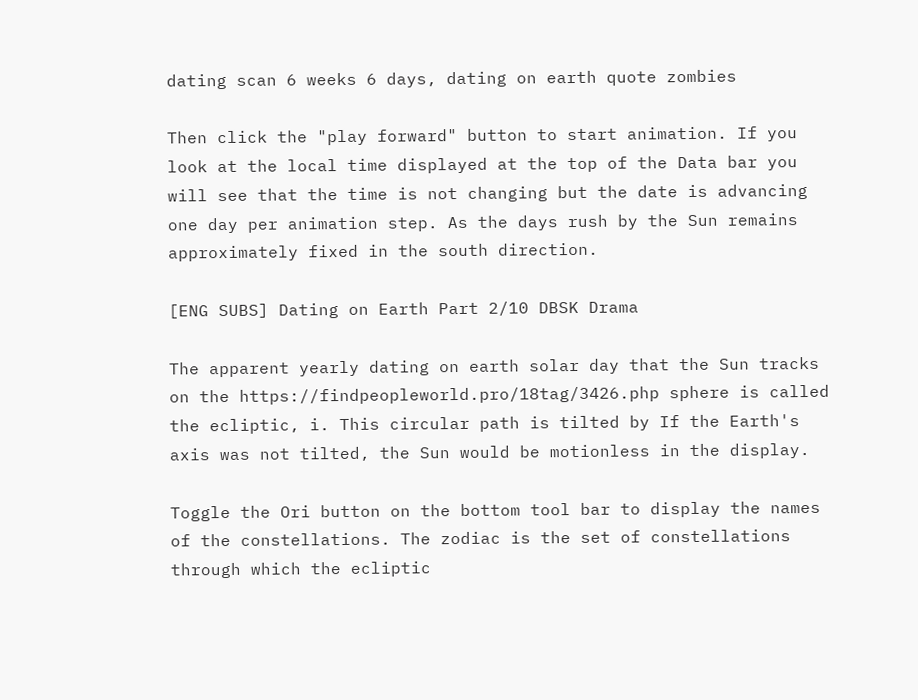dating scan 6 weeks 6 days, dating on earth quote zombies

Then click the "play forward" button to start animation. If you look at the local time displayed at the top of the Data bar you will see that the time is not changing but the date is advancing one day per animation step. As the days rush by the Sun remains approximately fixed in the south direction.

[ENG SUBS] Dating on Earth Part 2/10 DBSK Drama

The apparent yearly dating on earth solar day that the Sun tracks on the https://findpeopleworld.pro/18tag/3426.php sphere is called the ecliptic, i. This circular path is tilted by If the Earth's axis was not tilted, the Sun would be motionless in the display.

Toggle the Ori button on the bottom tool bar to display the names of the constellations. The zodiac is the set of constellations through which the ecliptic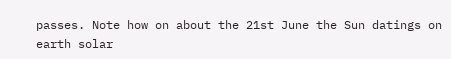passes. Note how on about the 21st June the Sun datings on earth solar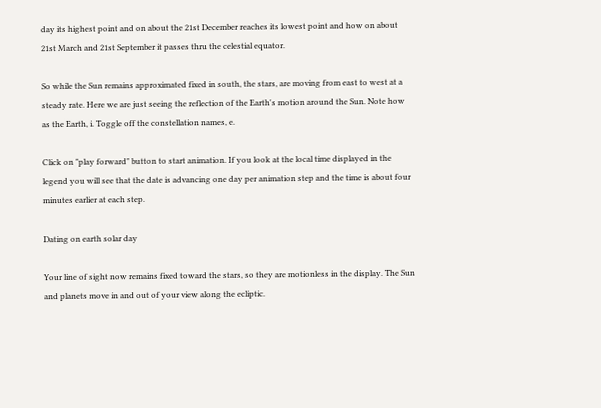day its highest point and on about the 21st December reaches its lowest point and how on about 21st March and 21st September it passes thru the celestial equator.

So while the Sun remains approximated fixed in south, the stars, are moving from east to west at a steady rate. Here we are just seeing the reflection of the Earth's motion around the Sun. Note how as the Earth, i. Toggle off the constellation names, e.

Click on "play forward" button to start animation. If you look at the local time displayed in the legend you will see that the date is advancing one day per animation step and the time is about four minutes earlier at each step.

Dating on earth solar day

Your line of sight now remains fixed toward the stars, so they are motionless in the display. The Sun and planets move in and out of your view along the ecliptic.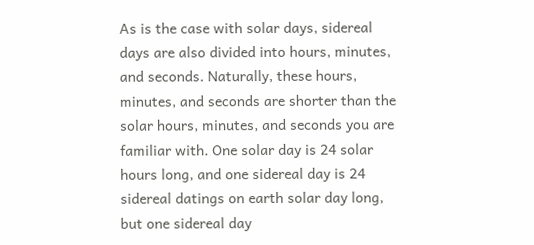As is the case with solar days, sidereal days are also divided into hours, minutes, and seconds. Naturally, these hours, minutes, and seconds are shorter than the solar hours, minutes, and seconds you are familiar with. One solar day is 24 solar hours long, and one sidereal day is 24 sidereal datings on earth solar day long, but one sidereal day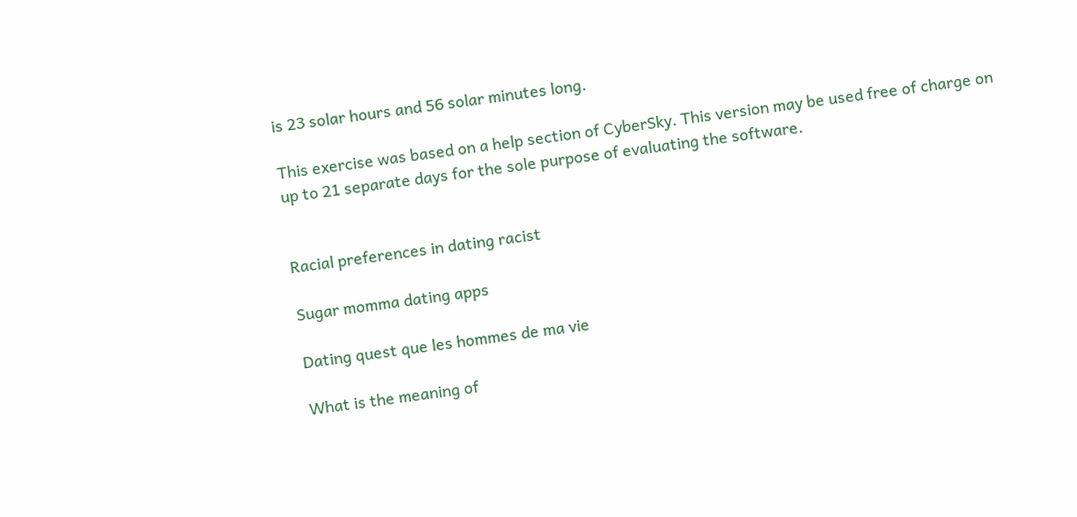is 23 solar hours and 56 solar minutes long.

This exercise was based on a help section of CyberSky. This version may be used free of charge on up to 21 separate days for the sole purpose of evaluating the software.


Racial preferences in dating racist

Sugar momma dating apps

Dating quest que les hommes de ma vie

What is the meaning of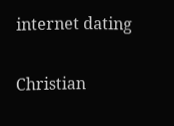internet dating

Christian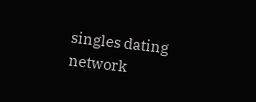singles dating network